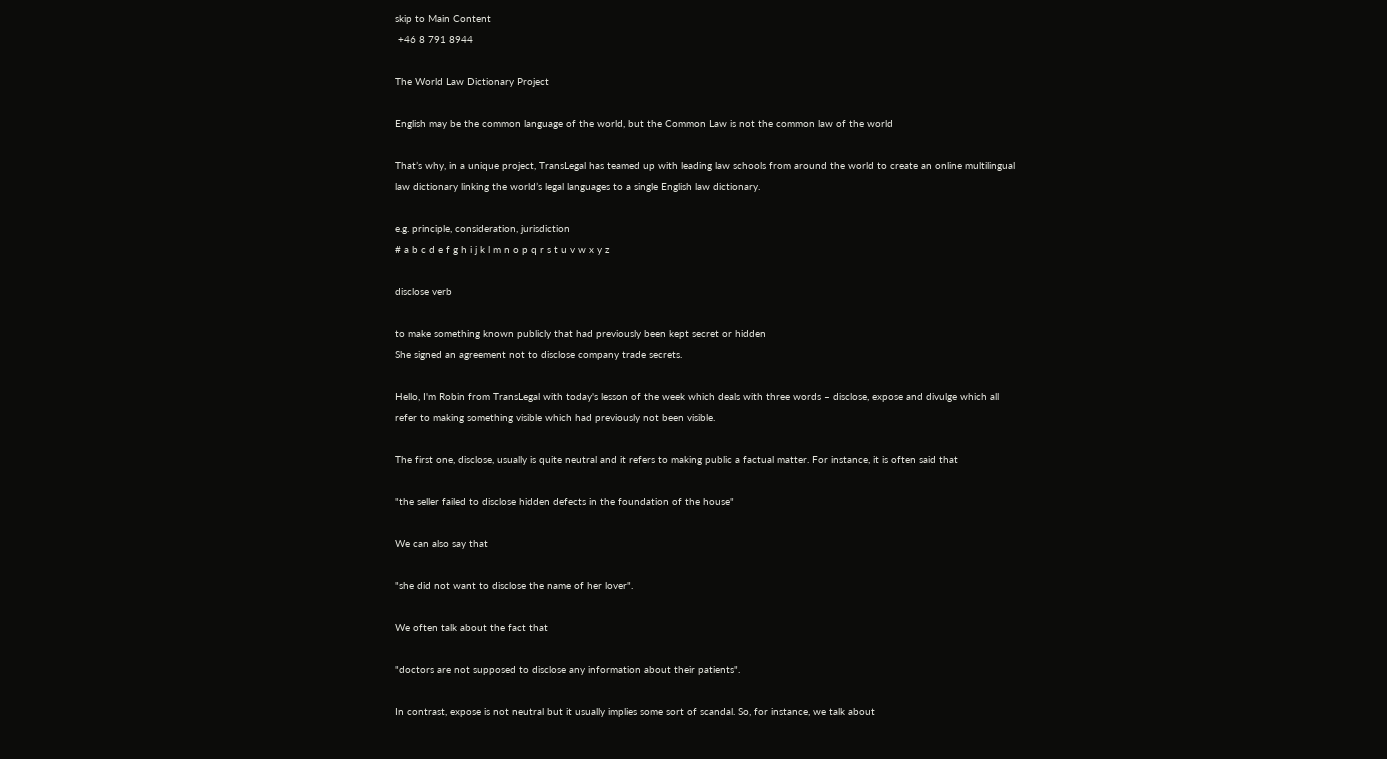skip to Main Content
 +46 8 791 8944

The World Law Dictionary Project

English may be the common language of the world, but the Common Law is not the common law of the world

That’s why, in a unique project, TransLegal has teamed up with leading law schools from around the world to create an online multilingual law dictionary linking the world’s legal languages to a single English law dictionary.

e.g. principle, consideration, jurisdiction
# a b c d e f g h i j k l m n o p q r s t u v w x y z

disclose verb

to make something known publicly that had previously been kept secret or hidden
She signed an agreement not to disclose company trade secrets.

Hello, I'm Robin from TransLegal with today's lesson of the week which deals with three words – disclose, expose and divulge which all refer to making something visible which had previously not been visible.

The first one, disclose, usually is quite neutral and it refers to making public a factual matter. For instance, it is often said that

"the seller failed to disclose hidden defects in the foundation of the house"

We can also say that

"she did not want to disclose the name of her lover".

We often talk about the fact that

"doctors are not supposed to disclose any information about their patients".

In contrast, expose is not neutral but it usually implies some sort of scandal. So, for instance, we talk about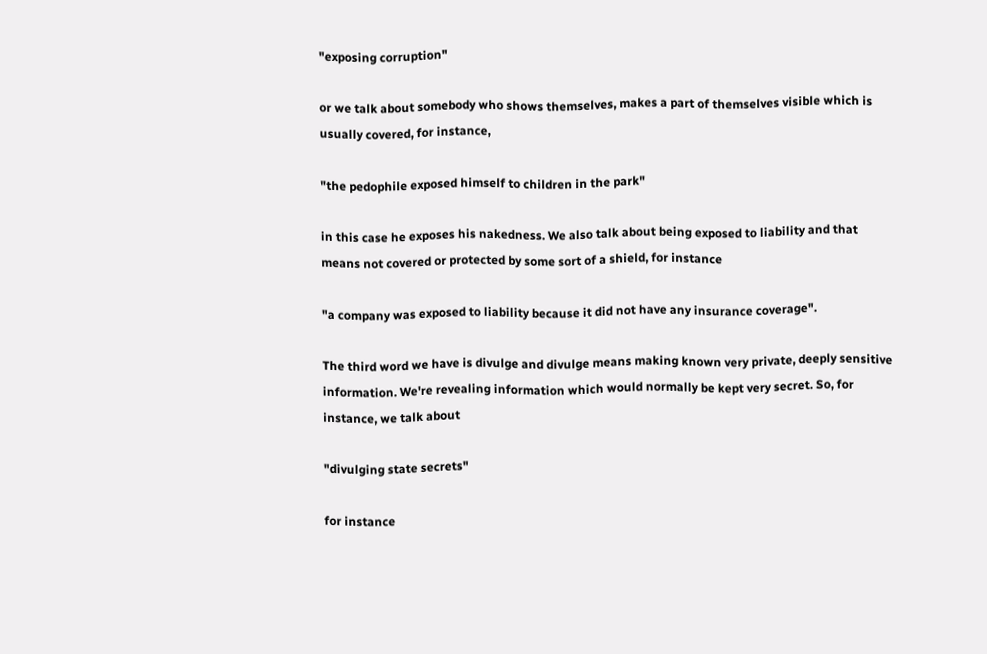"exposing corruption"

or we talk about somebody who shows themselves, makes a part of themselves visible which is usually covered, for instance,

"the pedophile exposed himself to children in the park"

in this case he exposes his nakedness. We also talk about being exposed to liability and that means not covered or protected by some sort of a shield, for instance

"a company was exposed to liability because it did not have any insurance coverage".

The third word we have is divulge and divulge means making known very private, deeply sensitive information. We're revealing information which would normally be kept very secret. So, for instance, we talk about

"divulging state secrets"

for instance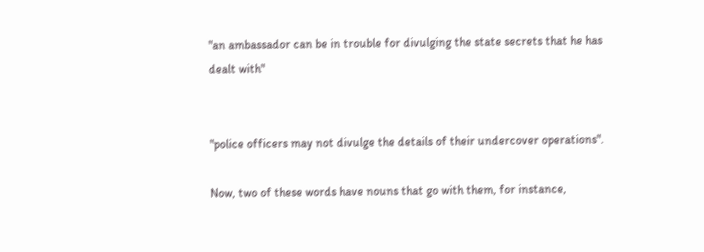"an ambassador can be in trouble for divulging the state secrets that he has dealt with"


"police officers may not divulge the details of their undercover operations".

Now, two of these words have nouns that go with them, for instance,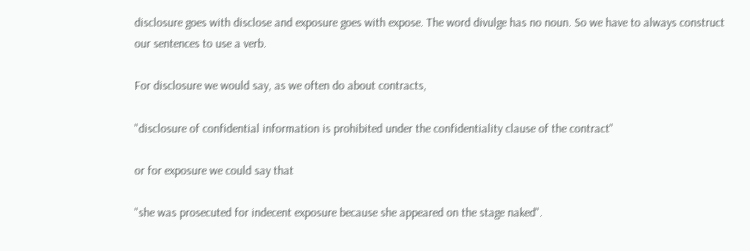disclosure goes with disclose and exposure goes with expose. The word divulge has no noun. So we have to always construct our sentences to use a verb.

For disclosure we would say, as we often do about contracts,

"disclosure of confidential information is prohibited under the confidentiality clause of the contract"

or for exposure we could say that

"she was prosecuted for indecent exposure because she appeared on the stage naked".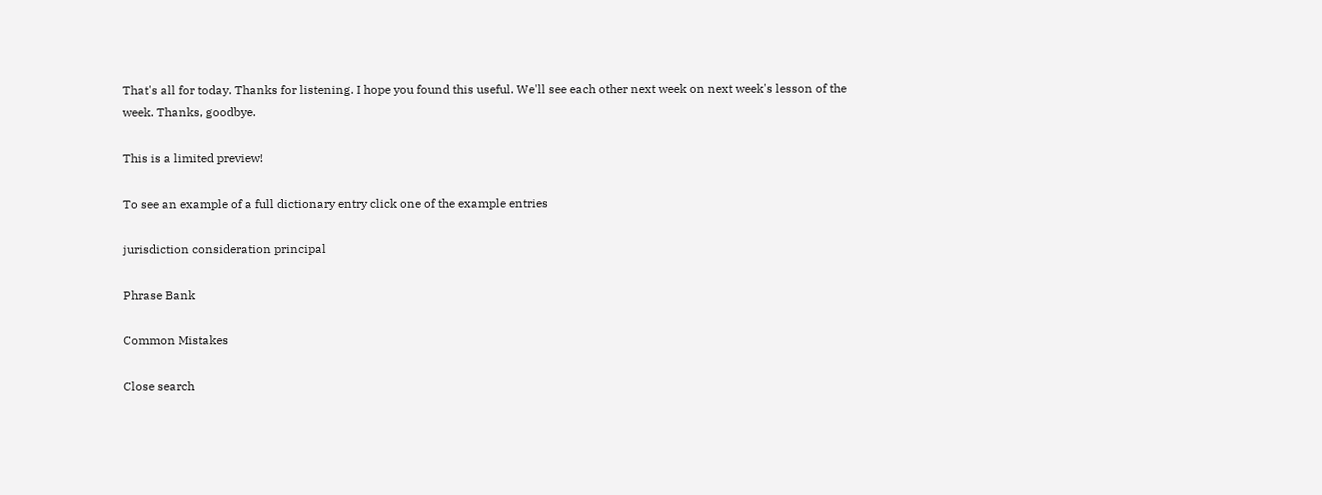That's all for today. Thanks for listening. I hope you found this useful. We'll see each other next week on next week's lesson of the week. Thanks, goodbye.

This is a limited preview!

To see an example of a full dictionary entry click one of the example entries

jurisdiction consideration principal

Phrase Bank

Common Mistakes

Close search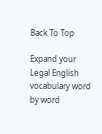Back To Top

Expand your Legal English vocabulary word by word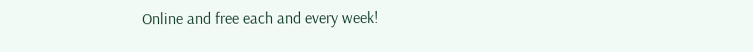Online and free each and every week!